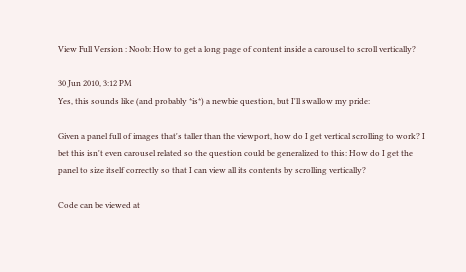View Full Version : Noob: How to get a long page of content inside a carousel to scroll vertically?

30 Jun 2010, 3:12 PM
Yes, this sounds like (and probably *is*) a newbie question, but I'll swallow my pride:

Given a panel full of images that's taller than the viewport, how do I get vertical scrolling to work? I bet this isn't even carousel related so the question could be generalized to this: How do I get the panel to size itself correctly so that I can view all its contents by scrolling vertically?

Code can be viewed at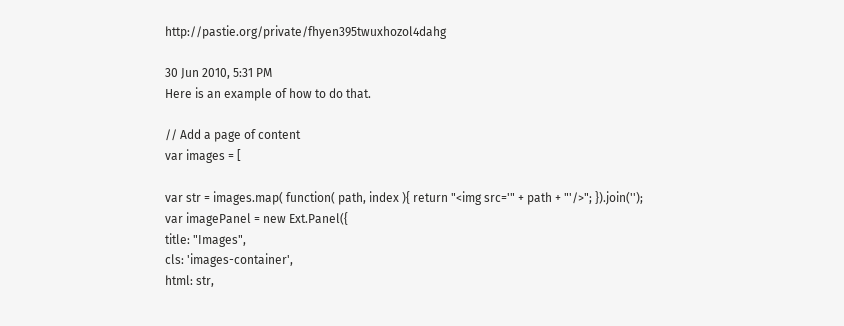http://pastie.org/private/fhyen395twuxhozol4dahg

30 Jun 2010, 5:31 PM
Here is an example of how to do that.

// Add a page of content
var images = [

var str = images.map( function( path, index ){ return "<img src='" + path + "'/>"; }).join('');
var imagePanel = new Ext.Panel({
title: "Images",
cls: 'images-container',
html: str,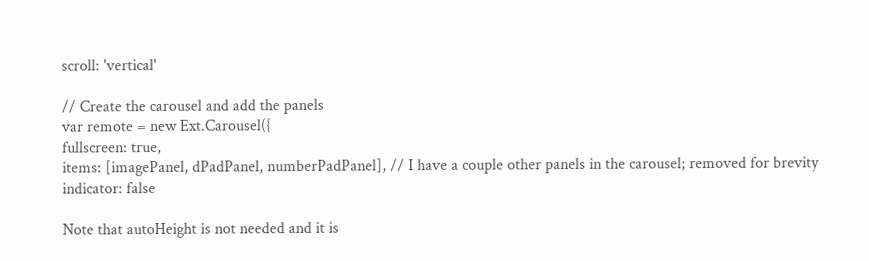scroll: 'vertical'

// Create the carousel and add the panels
var remote = new Ext.Carousel({
fullscreen: true,
items: [imagePanel, dPadPanel, numberPadPanel], // I have a couple other panels in the carousel; removed for brevity
indicator: false

Note that autoHeight is not needed and it is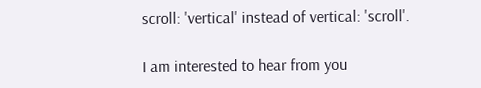scroll: 'vertical' instead of vertical: 'scroll'.

I am interested to hear from you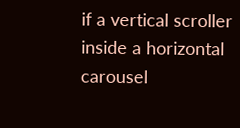if a vertical scroller inside a horizontal carousel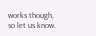works though, so let us know.